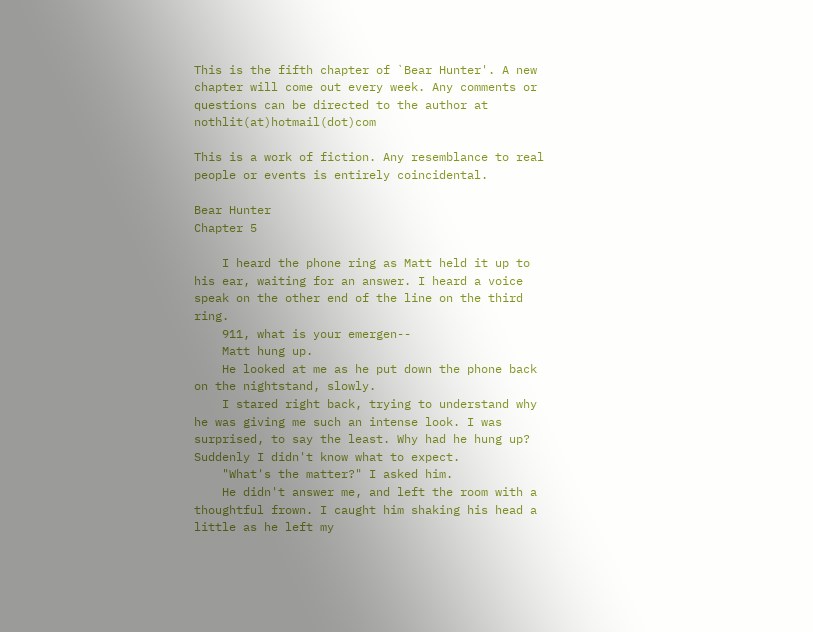This is the fifth chapter of `Bear Hunter'. A new chapter will come out every week. Any comments or questions can be directed to the author at nothlit(at)hotmail(dot)com

This is a work of fiction. Any resemblance to real people or events is entirely coincidental.

Bear Hunter
Chapter 5

    I heard the phone ring as Matt held it up to his ear, waiting for an answer. I heard a voice speak on the other end of the line on the third ring.
    911, what is your emergen--
    Matt hung up.
    He looked at me as he put down the phone back on the nightstand, slowly.
    I stared right back, trying to understand why he was giving me such an intense look. I was surprised, to say the least. Why had he hung up? Suddenly I didn't know what to expect.
    "What's the matter?" I asked him.
    He didn't answer me, and left the room with a thoughtful frown. I caught him shaking his head a little as he left my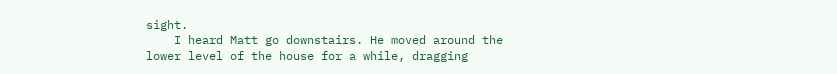sight.
    I heard Matt go downstairs. He moved around the lower level of the house for a while, dragging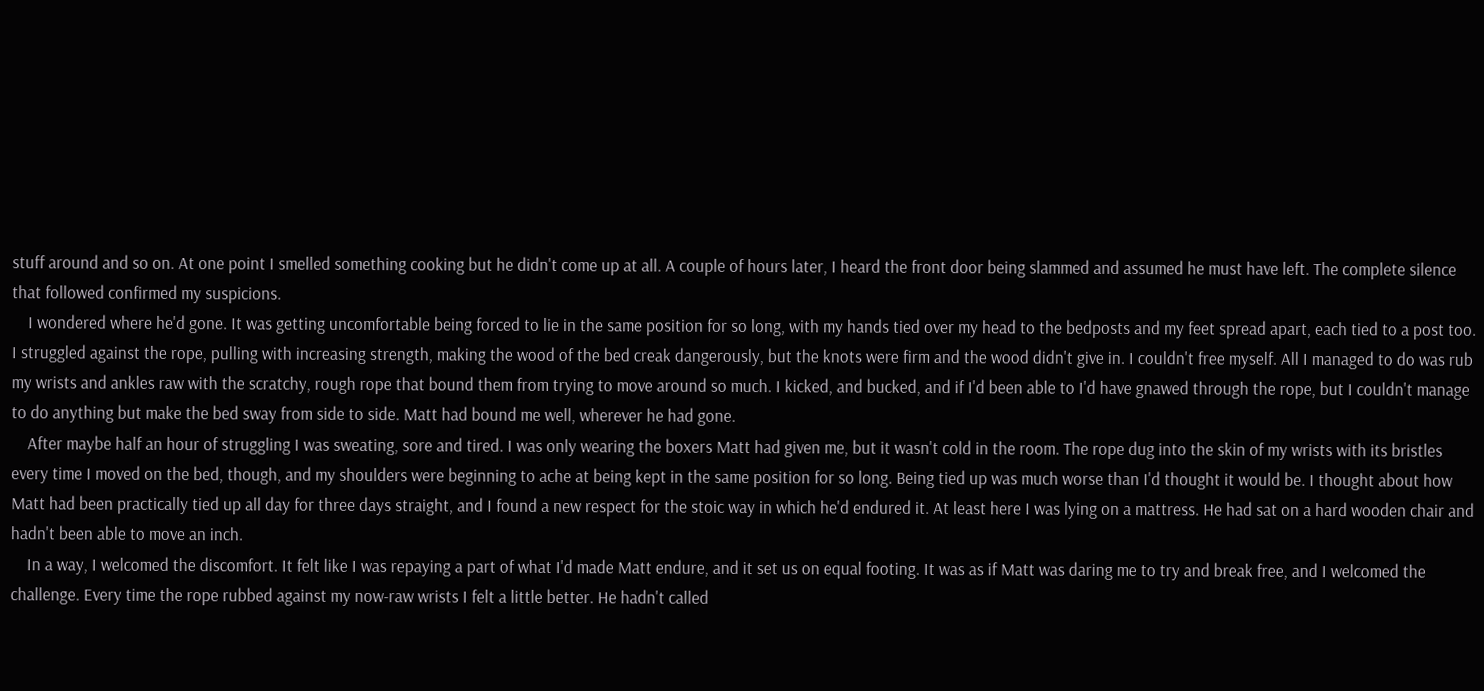stuff around and so on. At one point I smelled something cooking but he didn't come up at all. A couple of hours later, I heard the front door being slammed and assumed he must have left. The complete silence that followed confirmed my suspicions.
    I wondered where he'd gone. It was getting uncomfortable being forced to lie in the same position for so long, with my hands tied over my head to the bedposts and my feet spread apart, each tied to a post too. I struggled against the rope, pulling with increasing strength, making the wood of the bed creak dangerously, but the knots were firm and the wood didn't give in. I couldn't free myself. All I managed to do was rub my wrists and ankles raw with the scratchy, rough rope that bound them from trying to move around so much. I kicked, and bucked, and if I'd been able to I'd have gnawed through the rope, but I couldn't manage to do anything but make the bed sway from side to side. Matt had bound me well, wherever he had gone.
    After maybe half an hour of struggling I was sweating, sore and tired. I was only wearing the boxers Matt had given me, but it wasn't cold in the room. The rope dug into the skin of my wrists with its bristles every time I moved on the bed, though, and my shoulders were beginning to ache at being kept in the same position for so long. Being tied up was much worse than I'd thought it would be. I thought about how Matt had been practically tied up all day for three days straight, and I found a new respect for the stoic way in which he'd endured it. At least here I was lying on a mattress. He had sat on a hard wooden chair and hadn't been able to move an inch.
    In a way, I welcomed the discomfort. It felt like I was repaying a part of what I'd made Matt endure, and it set us on equal footing. It was as if Matt was daring me to try and break free, and I welcomed the challenge. Every time the rope rubbed against my now-raw wrists I felt a little better. He hadn't called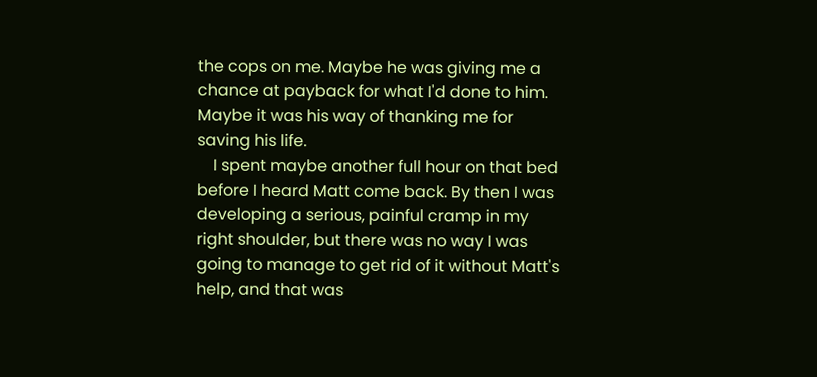the cops on me. Maybe he was giving me a chance at payback for what I'd done to him. Maybe it was his way of thanking me for saving his life.
    I spent maybe another full hour on that bed before I heard Matt come back. By then I was developing a serious, painful cramp in my right shoulder, but there was no way I was going to manage to get rid of it without Matt's help, and that was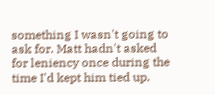something I wasn't going to ask for. Matt hadn't asked for leniency once during the time I'd kept him tied up.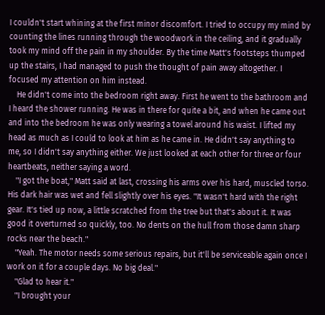I couldn't start whining at the first minor discomfort. I tried to occupy my mind by counting the lines running through the woodwork in the ceiling, and it gradually took my mind off the pain in my shoulder. By the time Matt's footsteps thumped up the stairs, I had managed to push the thought of pain away altogether. I focused my attention on him instead.
    He didn't come into the bedroom right away. First he went to the bathroom and I heard the shower running. He was in there for quite a bit, and when he came out and into the bedroom he was only wearing a towel around his waist. I lifted my head as much as I could to look at him as he came in. He didn't say anything to me, so I didn't say anything either. We just looked at each other for three or four heartbeats, neither saying a word.
    "I got the boat," Matt said at last, crossing his arms over his hard, muscled torso. His dark hair was wet and fell slightly over his eyes. "It wasn't hard with the right gear. It's tied up now, a little scratched from the tree but that's about it. It was good it overturned so quickly, too. No dents on the hull from those damn sharp rocks near the beach."
    "Yeah. The motor needs some serious repairs, but it'll be serviceable again once I work on it for a couple days. No big deal."
    "Glad to hear it."
    "I brought your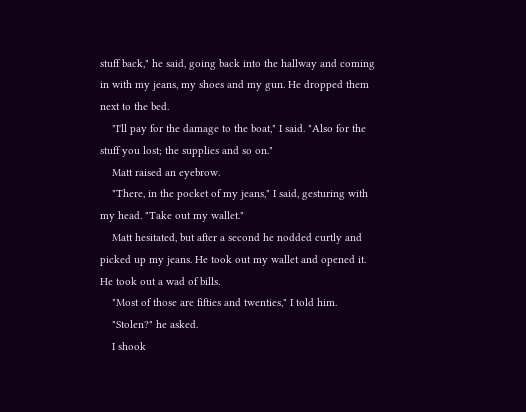stuff back," he said, going back into the hallway and coming in with my jeans, my shoes and my gun. He dropped them next to the bed.
    "I'll pay for the damage to the boat," I said. "Also for the stuff you lost; the supplies and so on."
    Matt raised an eyebrow.
    "There, in the pocket of my jeans," I said, gesturing with my head. "Take out my wallet."
    Matt hesitated, but after a second he nodded curtly and picked up my jeans. He took out my wallet and opened it. He took out a wad of bills.
    "Most of those are fifties and twenties," I told him.
    "Stolen?" he asked.
    I shook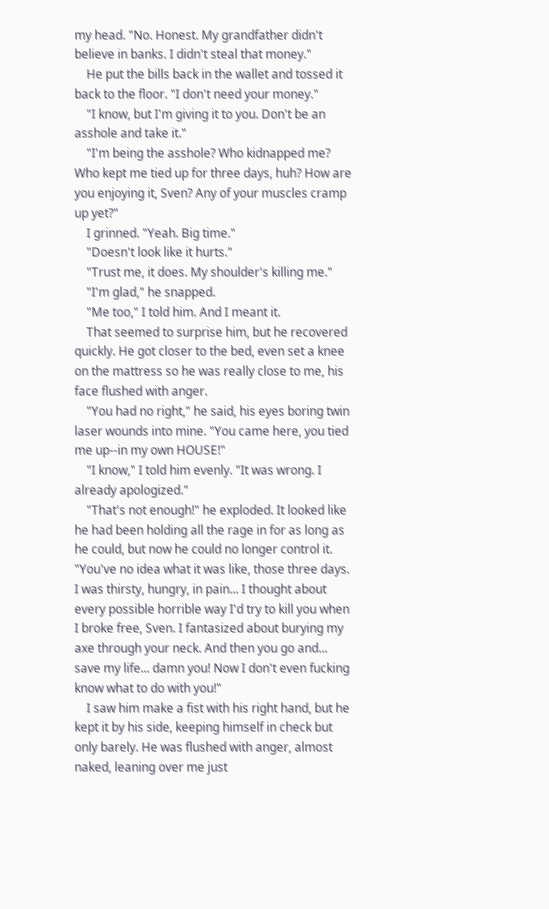my head. "No. Honest. My grandfather didn't believe in banks. I didn't steal that money."
    He put the bills back in the wallet and tossed it back to the floor. "I don't need your money."
    "I know, but I'm giving it to you. Don't be an asshole and take it."
    "I'm being the asshole? Who kidnapped me? Who kept me tied up for three days, huh? How are you enjoying it, Sven? Any of your muscles cramp up yet?"
    I grinned. "Yeah. Big time."
    "Doesn't look like it hurts."
    "Trust me, it does. My shoulder's killing me."
    "I'm glad," he snapped.
    "Me too," I told him. And I meant it.
    That seemed to surprise him, but he recovered quickly. He got closer to the bed, even set a knee on the mattress so he was really close to me, his face flushed with anger.
    "You had no right," he said, his eyes boring twin laser wounds into mine. "You came here, you tied me up--in my own HOUSE!"
    "I know," I told him evenly. "It was wrong. I already apologized."
    "That's not enough!" he exploded. It looked like he had been holding all the rage in for as long as he could, but now he could no longer control it. "You've no idea what it was like, those three days. I was thirsty, hungry, in pain... I thought about every possible horrible way I'd try to kill you when I broke free, Sven. I fantasized about burying my axe through your neck. And then you go and... save my life... damn you! Now I don't even fucking know what to do with you!"
    I saw him make a fist with his right hand, but he kept it by his side, keeping himself in check but only barely. He was flushed with anger, almost naked, leaning over me just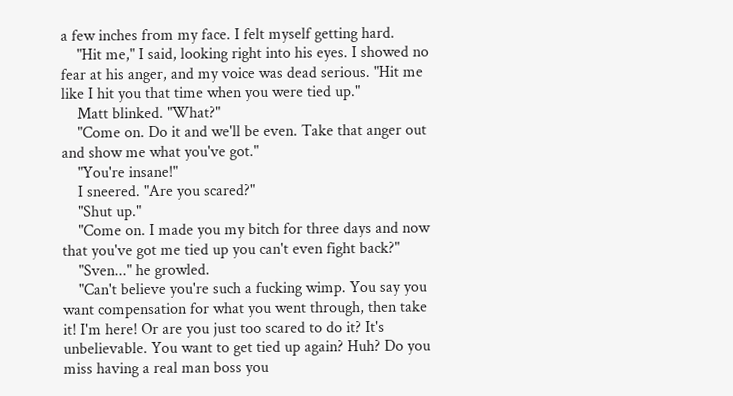a few inches from my face. I felt myself getting hard.
    "Hit me," I said, looking right into his eyes. I showed no fear at his anger, and my voice was dead serious. "Hit me like I hit you that time when you were tied up."
    Matt blinked. "What?"
    "Come on. Do it and we'll be even. Take that anger out and show me what you've got."
    "You're insane!"
    I sneered. "Are you scared?"
    "Shut up."
    "Come on. I made you my bitch for three days and now that you've got me tied up you can't even fight back?"
    "Sven..." he growled.
    "Can't believe you're such a fucking wimp. You say you want compensation for what you went through, then take it! I'm here! Or are you just too scared to do it? It's unbelievable. You want to get tied up again? Huh? Do you miss having a real man boss you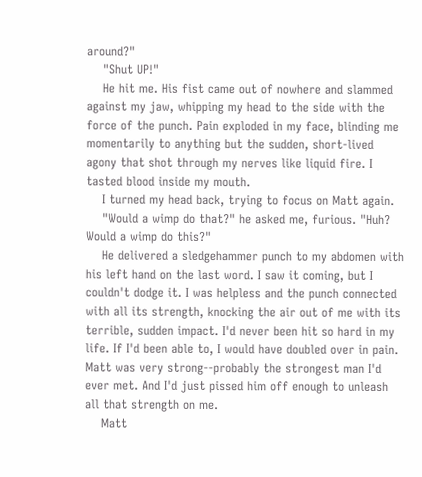around?"
    "Shut UP!"
    He hit me. His fist came out of nowhere and slammed against my jaw, whipping my head to the side with the force of the punch. Pain exploded in my face, blinding me momentarily to anything but the sudden, short-lived agony that shot through my nerves like liquid fire. I tasted blood inside my mouth.
    I turned my head back, trying to focus on Matt again.
    "Would a wimp do that?" he asked me, furious. "Huh? Would a wimp do this?"
    He delivered a sledgehammer punch to my abdomen with his left hand on the last word. I saw it coming, but I couldn't dodge it. I was helpless and the punch connected with all its strength, knocking the air out of me with its terrible, sudden impact. I'd never been hit so hard in my life. If I'd been able to, I would have doubled over in pain. Matt was very strong--probably the strongest man I'd ever met. And I'd just pissed him off enough to unleash all that strength on me.
    Matt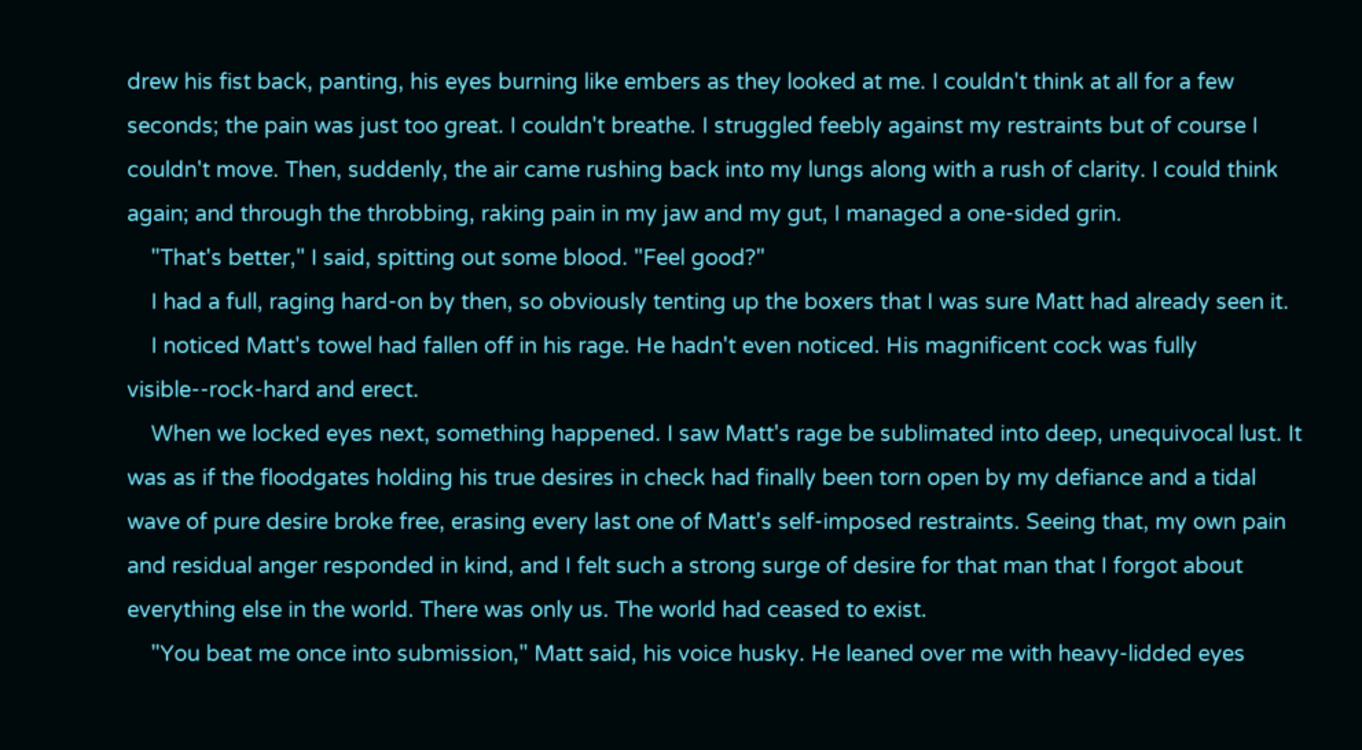drew his fist back, panting, his eyes burning like embers as they looked at me. I couldn't think at all for a few seconds; the pain was just too great. I couldn't breathe. I struggled feebly against my restraints but of course I couldn't move. Then, suddenly, the air came rushing back into my lungs along with a rush of clarity. I could think again; and through the throbbing, raking pain in my jaw and my gut, I managed a one-sided grin.
    "That's better," I said, spitting out some blood. "Feel good?"
    I had a full, raging hard-on by then, so obviously tenting up the boxers that I was sure Matt had already seen it.
    I noticed Matt's towel had fallen off in his rage. He hadn't even noticed. His magnificent cock was fully visible--rock-hard and erect.
    When we locked eyes next, something happened. I saw Matt's rage be sublimated into deep, unequivocal lust. It was as if the floodgates holding his true desires in check had finally been torn open by my defiance and a tidal wave of pure desire broke free, erasing every last one of Matt's self-imposed restraints. Seeing that, my own pain and residual anger responded in kind, and I felt such a strong surge of desire for that man that I forgot about everything else in the world. There was only us. The world had ceased to exist.
    "You beat me once into submission," Matt said, his voice husky. He leaned over me with heavy-lidded eyes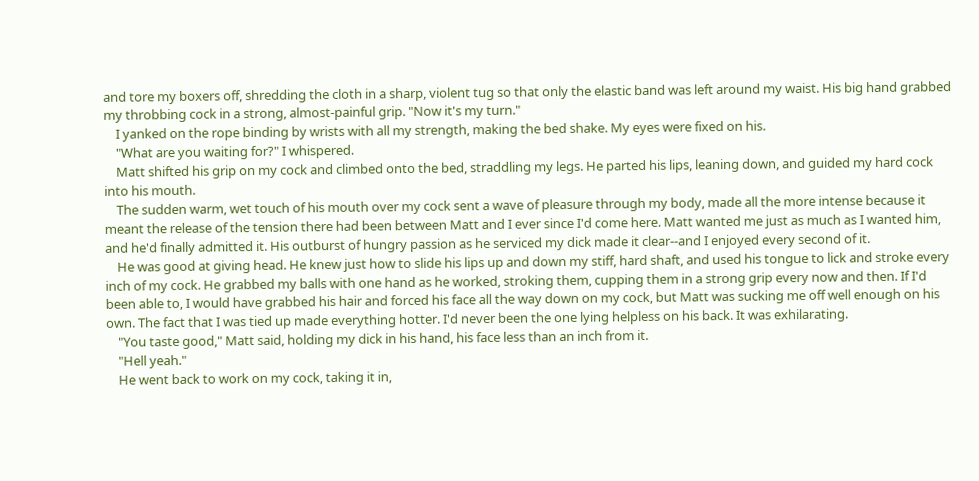and tore my boxers off, shredding the cloth in a sharp, violent tug so that only the elastic band was left around my waist. His big hand grabbed my throbbing cock in a strong, almost-painful grip. "Now it's my turn."
    I yanked on the rope binding by wrists with all my strength, making the bed shake. My eyes were fixed on his.
    "What are you waiting for?" I whispered.
    Matt shifted his grip on my cock and climbed onto the bed, straddling my legs. He parted his lips, leaning down, and guided my hard cock into his mouth.
    The sudden warm, wet touch of his mouth over my cock sent a wave of pleasure through my body, made all the more intense because it meant the release of the tension there had been between Matt and I ever since I'd come here. Matt wanted me just as much as I wanted him, and he'd finally admitted it. His outburst of hungry passion as he serviced my dick made it clear--and I enjoyed every second of it.
    He was good at giving head. He knew just how to slide his lips up and down my stiff, hard shaft, and used his tongue to lick and stroke every inch of my cock. He grabbed my balls with one hand as he worked, stroking them, cupping them in a strong grip every now and then. If I'd been able to, I would have grabbed his hair and forced his face all the way down on my cock, but Matt was sucking me off well enough on his own. The fact that I was tied up made everything hotter. I'd never been the one lying helpless on his back. It was exhilarating.
    "You taste good," Matt said, holding my dick in his hand, his face less than an inch from it.
    "Hell yeah."
    He went back to work on my cock, taking it in,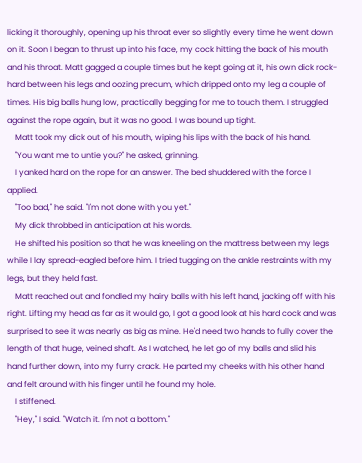licking it thoroughly, opening up his throat ever so slightly every time he went down on it. Soon I began to thrust up into his face, my cock hitting the back of his mouth and his throat. Matt gagged a couple times but he kept going at it, his own dick rock-hard between his legs and oozing precum, which dripped onto my leg a couple of times. His big balls hung low, practically begging for me to touch them. I struggled against the rope again, but it was no good. I was bound up tight.
    Matt took my dick out of his mouth, wiping his lips with the back of his hand.
    "You want me to untie you?" he asked, grinning.
    I yanked hard on the rope for an answer. The bed shuddered with the force I applied.
    "Too bad," he said. "I'm not done with you yet."
    My dick throbbed in anticipation at his words.
    He shifted his position so that he was kneeling on the mattress between my legs while I lay spread-eagled before him. I tried tugging on the ankle restraints with my legs, but they held fast.
    Matt reached out and fondled my hairy balls with his left hand, jacking off with his right. Lifting my head as far as it would go, I got a good look at his hard cock and was surprised to see it was nearly as big as mine. He'd need two hands to fully cover the length of that huge, veined shaft. As I watched, he let go of my balls and slid his hand further down, into my furry crack. He parted my cheeks with his other hand and felt around with his finger until he found my hole.
    I stiffened.
    "Hey," I said. "Watch it. I'm not a bottom."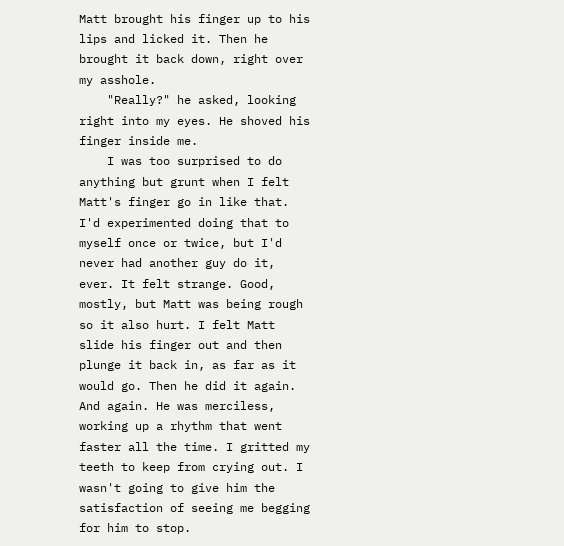Matt brought his finger up to his lips and licked it. Then he brought it back down, right over my asshole.
    "Really?" he asked, looking right into my eyes. He shoved his finger inside me.
    I was too surprised to do anything but grunt when I felt Matt's finger go in like that. I'd experimented doing that to myself once or twice, but I'd never had another guy do it, ever. It felt strange. Good, mostly, but Matt was being rough so it also hurt. I felt Matt slide his finger out and then plunge it back in, as far as it would go. Then he did it again. And again. He was merciless, working up a rhythm that went faster all the time. I gritted my teeth to keep from crying out. I wasn't going to give him the satisfaction of seeing me begging for him to stop.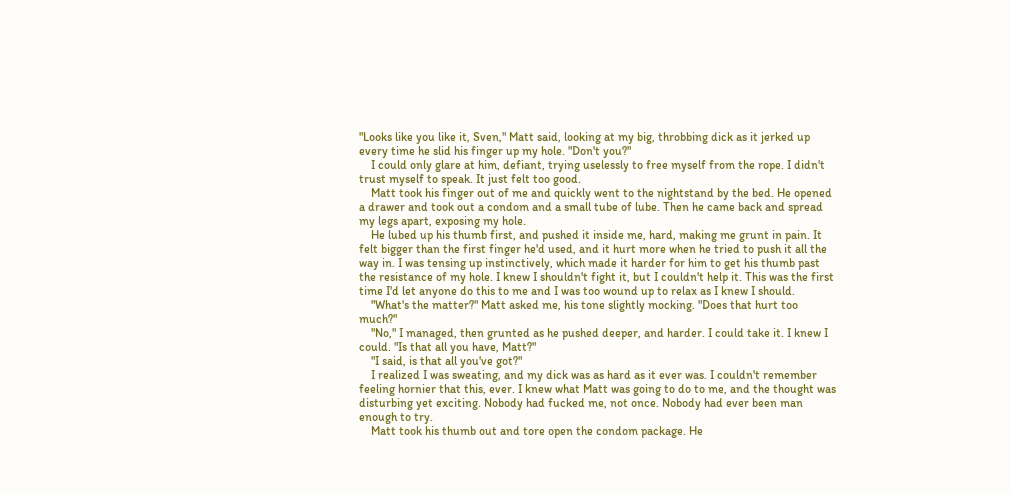"Looks like you like it, Sven," Matt said, looking at my big, throbbing dick as it jerked up every time he slid his finger up my hole. "Don't you?"
    I could only glare at him, defiant, trying uselessly to free myself from the rope. I didn't trust myself to speak. It just felt too good.
    Matt took his finger out of me and quickly went to the nightstand by the bed. He opened a drawer and took out a condom and a small tube of lube. Then he came back and spread my legs apart, exposing my hole.
    He lubed up his thumb first, and pushed it inside me, hard, making me grunt in pain. It felt bigger than the first finger he'd used, and it hurt more when he tried to push it all the way in. I was tensing up instinctively, which made it harder for him to get his thumb past the resistance of my hole. I knew I shouldn't fight it, but I couldn't help it. This was the first time I'd let anyone do this to me and I was too wound up to relax as I knew I should.
    "What's the matter?" Matt asked me, his tone slightly mocking. "Does that hurt too much?"
    "No," I managed, then grunted as he pushed deeper, and harder. I could take it. I knew I could. "Is that all you have, Matt?"
    "I said, is that all you've got?"
    I realized I was sweating, and my dick was as hard as it ever was. I couldn't remember feeling hornier that this, ever. I knew what Matt was going to do to me, and the thought was disturbing yet exciting. Nobody had fucked me, not once. Nobody had ever been man enough to try.
    Matt took his thumb out and tore open the condom package. He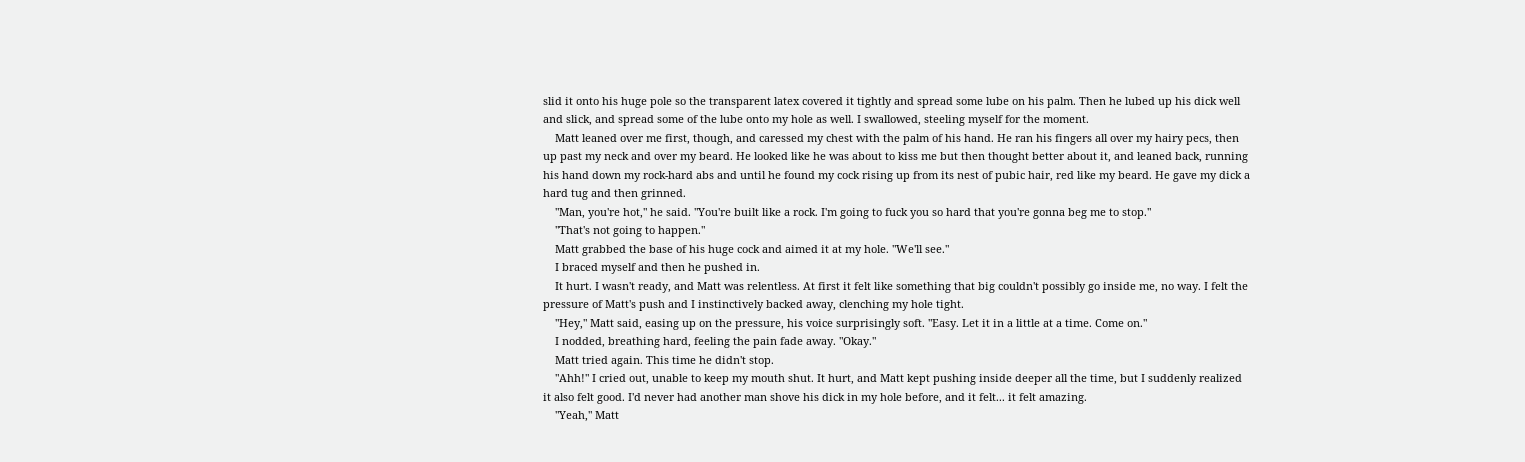slid it onto his huge pole so the transparent latex covered it tightly and spread some lube on his palm. Then he lubed up his dick well and slick, and spread some of the lube onto my hole as well. I swallowed, steeling myself for the moment.
    Matt leaned over me first, though, and caressed my chest with the palm of his hand. He ran his fingers all over my hairy pecs, then up past my neck and over my beard. He looked like he was about to kiss me but then thought better about it, and leaned back, running his hand down my rock-hard abs and until he found my cock rising up from its nest of pubic hair, red like my beard. He gave my dick a hard tug and then grinned.
    "Man, you're hot," he said. "You're built like a rock. I'm going to fuck you so hard that you're gonna beg me to stop."
    "That's not going to happen."
    Matt grabbed the base of his huge cock and aimed it at my hole. "We'll see."
    I braced myself and then he pushed in.
    It hurt. I wasn't ready, and Matt was relentless. At first it felt like something that big couldn't possibly go inside me, no way. I felt the pressure of Matt's push and I instinctively backed away, clenching my hole tight.
    "Hey," Matt said, easing up on the pressure, his voice surprisingly soft. "Easy. Let it in a little at a time. Come on."
    I nodded, breathing hard, feeling the pain fade away. "Okay."
    Matt tried again. This time he didn't stop.
    "Ahh!" I cried out, unable to keep my mouth shut. It hurt, and Matt kept pushing inside deeper all the time, but I suddenly realized it also felt good. I'd never had another man shove his dick in my hole before, and it felt... it felt amazing.
    "Yeah," Matt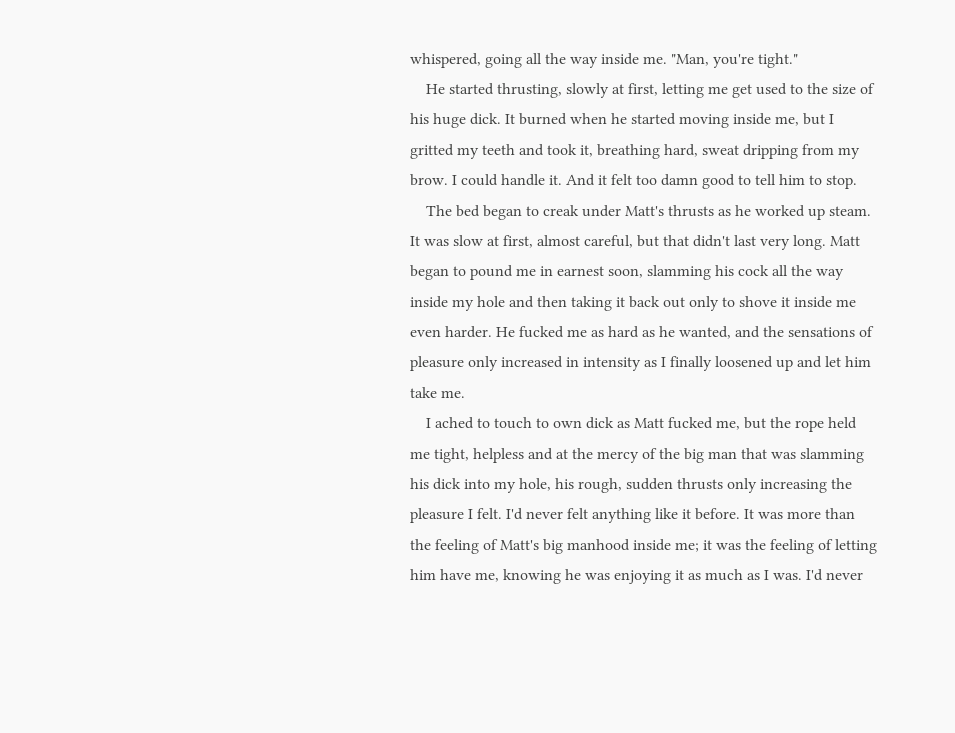whispered, going all the way inside me. "Man, you're tight."
    He started thrusting, slowly at first, letting me get used to the size of his huge dick. It burned when he started moving inside me, but I gritted my teeth and took it, breathing hard, sweat dripping from my brow. I could handle it. And it felt too damn good to tell him to stop.
    The bed began to creak under Matt's thrusts as he worked up steam. It was slow at first, almost careful, but that didn't last very long. Matt began to pound me in earnest soon, slamming his cock all the way inside my hole and then taking it back out only to shove it inside me even harder. He fucked me as hard as he wanted, and the sensations of pleasure only increased in intensity as I finally loosened up and let him take me.
    I ached to touch to own dick as Matt fucked me, but the rope held me tight, helpless and at the mercy of the big man that was slamming his dick into my hole, his rough, sudden thrusts only increasing the pleasure I felt. I'd never felt anything like it before. It was more than the feeling of Matt's big manhood inside me; it was the feeling of letting him have me, knowing he was enjoying it as much as I was. I'd never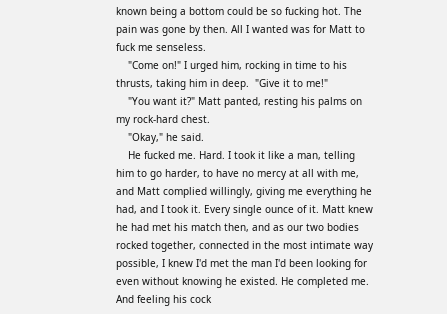known being a bottom could be so fucking hot. The pain was gone by then. All I wanted was for Matt to fuck me senseless.
    "Come on!" I urged him, rocking in time to his thrusts, taking him in deep.  "Give it to me!"
    "You want it?" Matt panted, resting his palms on my rock-hard chest.
    "Okay," he said.
    He fucked me. Hard. I took it like a man, telling him to go harder, to have no mercy at all with me, and Matt complied willingly, giving me everything he had, and I took it. Every single ounce of it. Matt knew he had met his match then, and as our two bodies rocked together, connected in the most intimate way possible, I knew I'd met the man I'd been looking for even without knowing he existed. He completed me. And feeling his cock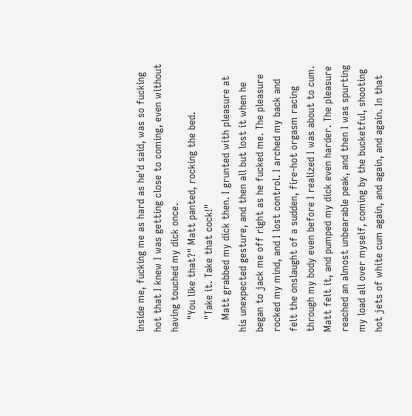inside me, fucking me as hard as he'd said, was so fucking hot that I knew I was getting close to coming, even without having touched my dick once.
    "You like that?" Matt panted, rocking the bed.
    "Take it. Take that cock!"
    Matt grabbed my dick then. I grunted with pleasure at his unexpected gesture, and then all but lost it when he began to jack me off right as he fucked me. The pleasure rocked my mind, and I lost control. I arched my back and felt the onslaught of a sudden, fire-hot orgasm racing through my body even before I realized I was about to cum. Matt felt it, and pumped my dick even harder. The pleasure reached an almost unbearable peak, and then I was spurting my load all over myself, coming by the bucketful, shooting hot jets of white cum again, and again, and again. In that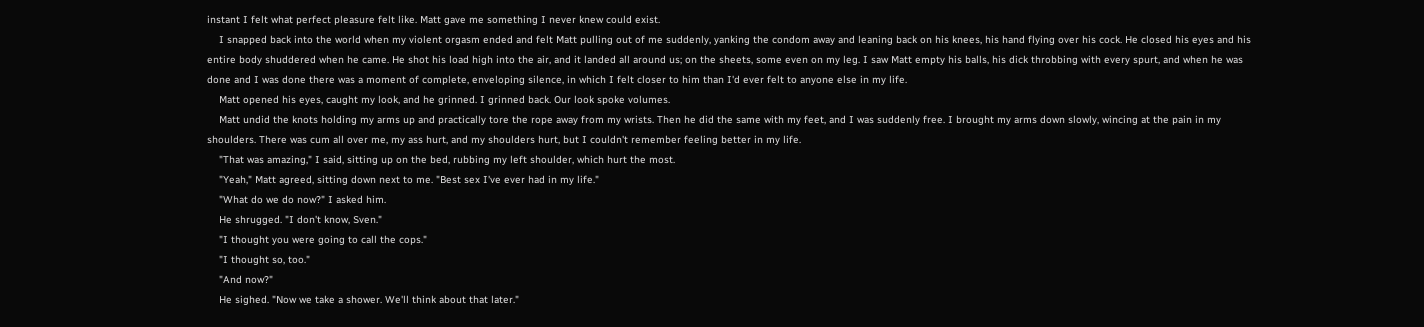instant I felt what perfect pleasure felt like. Matt gave me something I never knew could exist.
    I snapped back into the world when my violent orgasm ended and felt Matt pulling out of me suddenly, yanking the condom away and leaning back on his knees, his hand flying over his cock. He closed his eyes and his entire body shuddered when he came. He shot his load high into the air, and it landed all around us; on the sheets, some even on my leg. I saw Matt empty his balls, his dick throbbing with every spurt, and when he was done and I was done there was a moment of complete, enveloping silence, in which I felt closer to him than I'd ever felt to anyone else in my life.
    Matt opened his eyes, caught my look, and he grinned. I grinned back. Our look spoke volumes.
    Matt undid the knots holding my arms up and practically tore the rope away from my wrists. Then he did the same with my feet, and I was suddenly free. I brought my arms down slowly, wincing at the pain in my shoulders. There was cum all over me, my ass hurt, and my shoulders hurt, but I couldn't remember feeling better in my life.
    "That was amazing," I said, sitting up on the bed, rubbing my left shoulder, which hurt the most.
    "Yeah," Matt agreed, sitting down next to me. "Best sex I've ever had in my life."
    "What do we do now?" I asked him.
    He shrugged. "I don't know, Sven."
    "I thought you were going to call the cops."
    "I thought so, too."
    "And now?"
    He sighed. "Now we take a shower. We'll think about that later."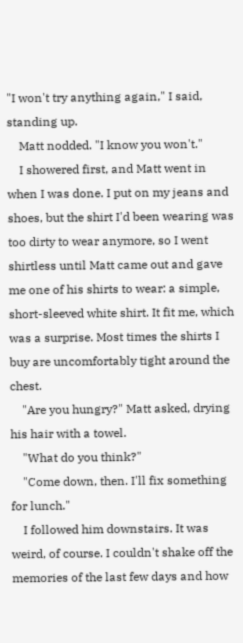"I won't try anything again," I said, standing up.
    Matt nodded. "I know you won't."
    I showered first, and Matt went in when I was done. I put on my jeans and shoes, but the shirt I'd been wearing was too dirty to wear anymore, so I went shirtless until Matt came out and gave me one of his shirts to wear: a simple, short-sleeved white shirt. It fit me, which was a surprise. Most times the shirts I buy are uncomfortably tight around the chest.
    "Are you hungry?" Matt asked, drying his hair with a towel.
    "What do you think?"
    "Come down, then. I'll fix something for lunch."
    I followed him downstairs. It was weird, of course. I couldn't shake off the memories of the last few days and how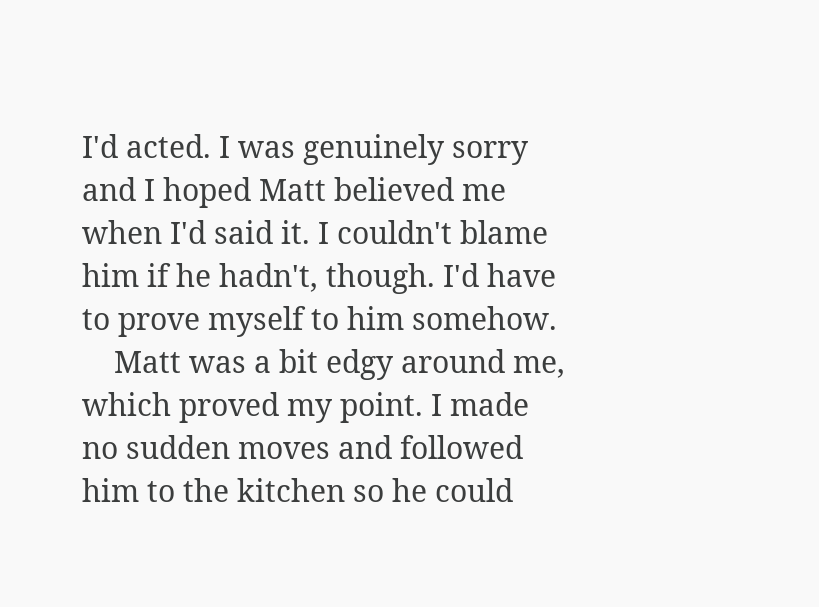I'd acted. I was genuinely sorry and I hoped Matt believed me when I'd said it. I couldn't blame him if he hadn't, though. I'd have to prove myself to him somehow.
    Matt was a bit edgy around me, which proved my point. I made no sudden moves and followed him to the kitchen so he could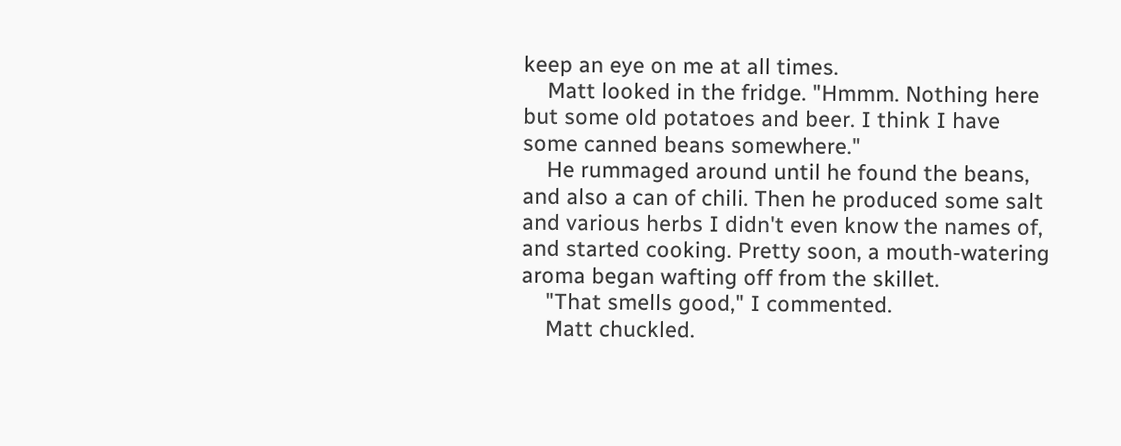keep an eye on me at all times.
    Matt looked in the fridge. "Hmmm. Nothing here but some old potatoes and beer. I think I have some canned beans somewhere."
    He rummaged around until he found the beans, and also a can of chili. Then he produced some salt and various herbs I didn't even know the names of, and started cooking. Pretty soon, a mouth-watering aroma began wafting off from the skillet.
    "That smells good," I commented.
    Matt chuckled.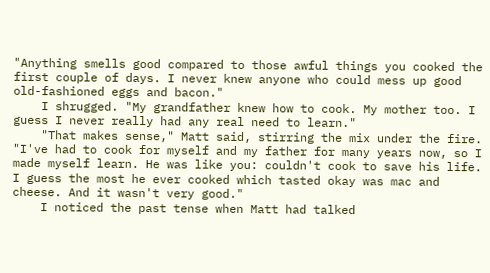"Anything smells good compared to those awful things you cooked the first couple of days. I never knew anyone who could mess up good old-fashioned eggs and bacon."
    I shrugged. "My grandfather knew how to cook. My mother too. I guess I never really had any real need to learn."
    "That makes sense," Matt said, stirring the mix under the fire. "I've had to cook for myself and my father for many years now, so I made myself learn. He was like you: couldn't cook to save his life. I guess the most he ever cooked which tasted okay was mac and cheese. And it wasn't very good."
    I noticed the past tense when Matt had talked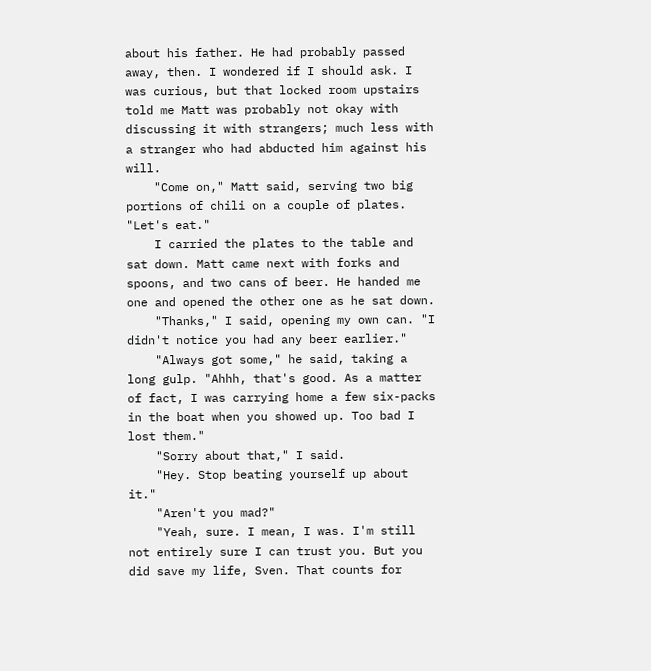about his father. He had probably passed away, then. I wondered if I should ask. I was curious, but that locked room upstairs told me Matt was probably not okay with discussing it with strangers; much less with a stranger who had abducted him against his will.
    "Come on," Matt said, serving two big portions of chili on a couple of plates. "Let's eat."
    I carried the plates to the table and sat down. Matt came next with forks and spoons, and two cans of beer. He handed me one and opened the other one as he sat down.
    "Thanks," I said, opening my own can. "I didn't notice you had any beer earlier."
    "Always got some," he said, taking a long gulp. "Ahhh, that's good. As a matter of fact, I was carrying home a few six-packs in the boat when you showed up. Too bad I lost them."
    "Sorry about that," I said.
    "Hey. Stop beating yourself up about it."
    "Aren't you mad?"
    "Yeah, sure. I mean, I was. I'm still not entirely sure I can trust you. But you did save my life, Sven. That counts for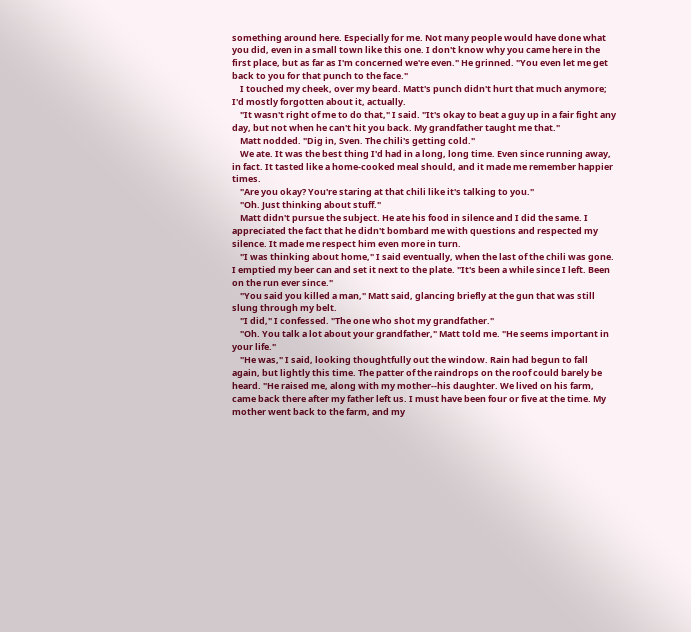something around here. Especially for me. Not many people would have done what you did, even in a small town like this one. I don't know why you came here in the first place, but as far as I'm concerned we're even." He grinned. "You even let me get back to you for that punch to the face."
    I touched my cheek, over my beard. Matt's punch didn't hurt that much anymore; I'd mostly forgotten about it, actually.
    "It wasn't right of me to do that," I said. "It's okay to beat a guy up in a fair fight any day, but not when he can't hit you back. My grandfather taught me that."
    Matt nodded. "Dig in, Sven. The chili's getting cold."
    We ate. It was the best thing I'd had in a long, long time. Even since running away, in fact. It tasted like a home-cooked meal should, and it made me remember happier times.
    "Are you okay? You're staring at that chili like it's talking to you."
    "Oh. Just thinking about stuff."
    Matt didn't pursue the subject. He ate his food in silence and I did the same. I appreciated the fact that he didn't bombard me with questions and respected my silence. It made me respect him even more in turn.
    "I was thinking about home," I said eventually, when the last of the chili was gone. I emptied my beer can and set it next to the plate. "It's been a while since I left. Been on the run ever since."
    "You said you killed a man," Matt said, glancing briefly at the gun that was still slung through my belt.
    "I did," I confessed. "The one who shot my grandfather."
    "Oh. You talk a lot about your grandfather," Matt told me. "He seems important in your life."
    "He was," I said, looking thoughtfully out the window. Rain had begun to fall again, but lightly this time. The patter of the raindrops on the roof could barely be heard. "He raised me, along with my mother--his daughter. We lived on his farm, came back there after my father left us. I must have been four or five at the time. My mother went back to the farm, and my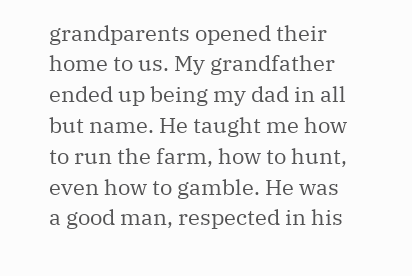grandparents opened their home to us. My grandfather ended up being my dad in all but name. He taught me how to run the farm, how to hunt, even how to gamble. He was a good man, respected in his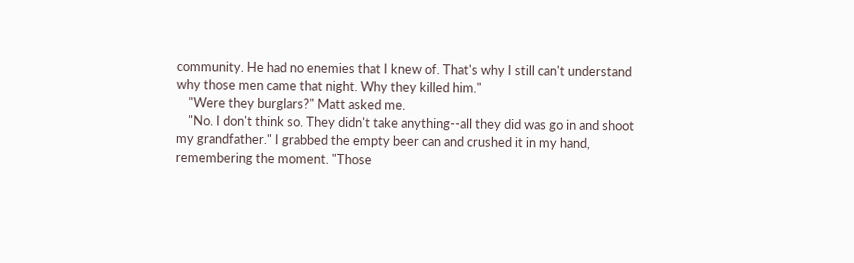community. He had no enemies that I knew of. That's why I still can't understand why those men came that night. Why they killed him."
    "Were they burglars?" Matt asked me.
    "No. I don't think so. They didn't take anything--all they did was go in and shoot my grandfather." I grabbed the empty beer can and crushed it in my hand, remembering the moment. "Those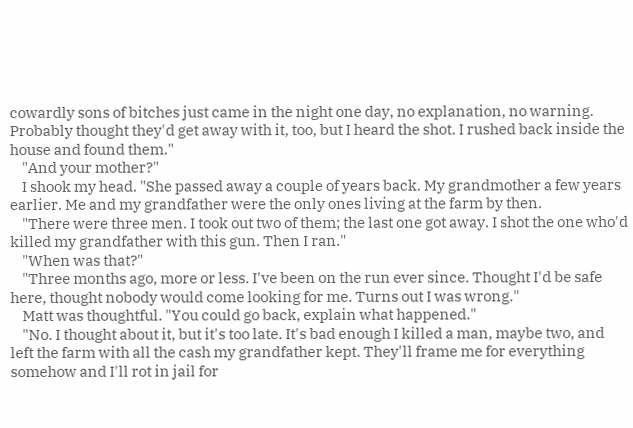cowardly sons of bitches just came in the night one day, no explanation, no warning. Probably thought they'd get away with it, too, but I heard the shot. I rushed back inside the house and found them."
    "And your mother?"
    I shook my head. "She passed away a couple of years back. My grandmother a few years earlier. Me and my grandfather were the only ones living at the farm by then.
    "There were three men. I took out two of them; the last one got away. I shot the one who'd killed my grandfather with this gun. Then I ran."
    "When was that?"
    "Three months ago, more or less. I've been on the run ever since. Thought I'd be safe here, thought nobody would come looking for me. Turns out I was wrong."
    Matt was thoughtful. "You could go back, explain what happened."
    "No. I thought about it, but it's too late. It's bad enough I killed a man, maybe two, and left the farm with all the cash my grandfather kept. They'll frame me for everything somehow and I'll rot in jail for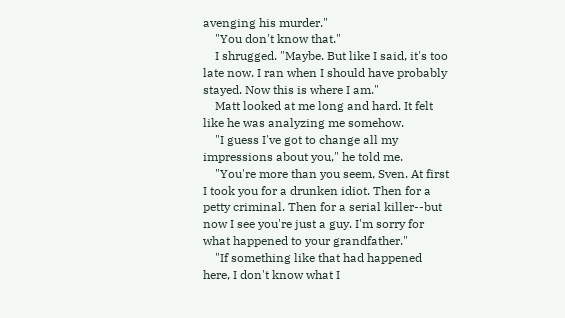avenging his murder."
    "You don't know that."
    I shrugged. "Maybe. But like I said, it's too late now. I ran when I should have probably stayed. Now this is where I am."
    Matt looked at me long and hard. It felt like he was analyzing me somehow.
    "I guess I've got to change all my impressions about you," he told me.
    "You're more than you seem, Sven. At first I took you for a drunken idiot. Then for a petty criminal. Then for a serial killer--but now I see you're just a guy. I'm sorry for what happened to your grandfather."
    "If something like that had happened here, I don't know what I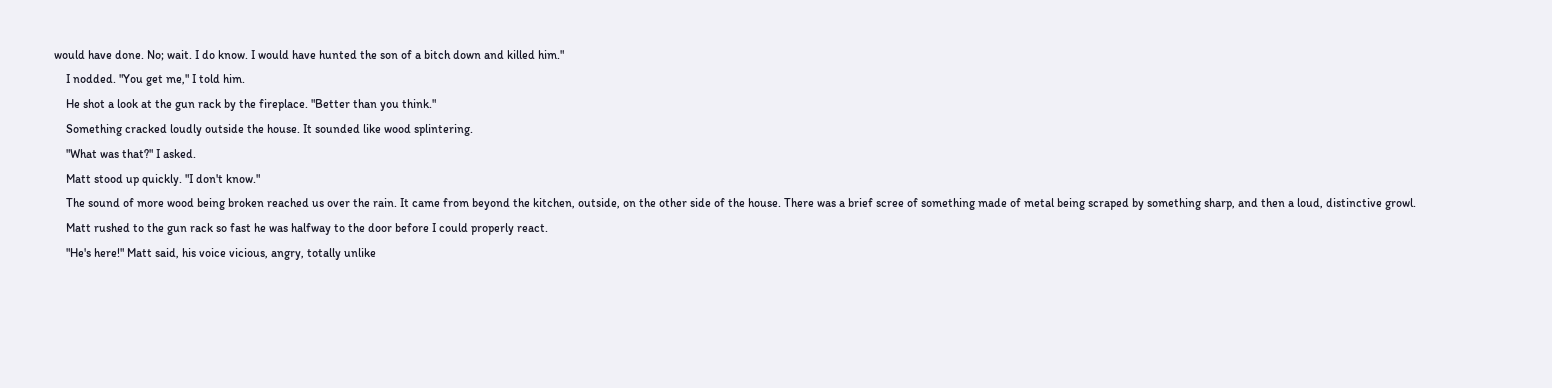would have done. No; wait. I do know. I would have hunted the son of a bitch down and killed him."
    I nodded. "You get me," I told him.
    He shot a look at the gun rack by the fireplace. "Better than you think."
    Something cracked loudly outside the house. It sounded like wood splintering.
    "What was that?" I asked.
    Matt stood up quickly. "I don't know."
    The sound of more wood being broken reached us over the rain. It came from beyond the kitchen, outside, on the other side of the house. There was a brief scree of something made of metal being scraped by something sharp, and then a loud, distinctive growl.
    Matt rushed to the gun rack so fast he was halfway to the door before I could properly react.
    "He's here!" Matt said, his voice vicious, angry, totally unlike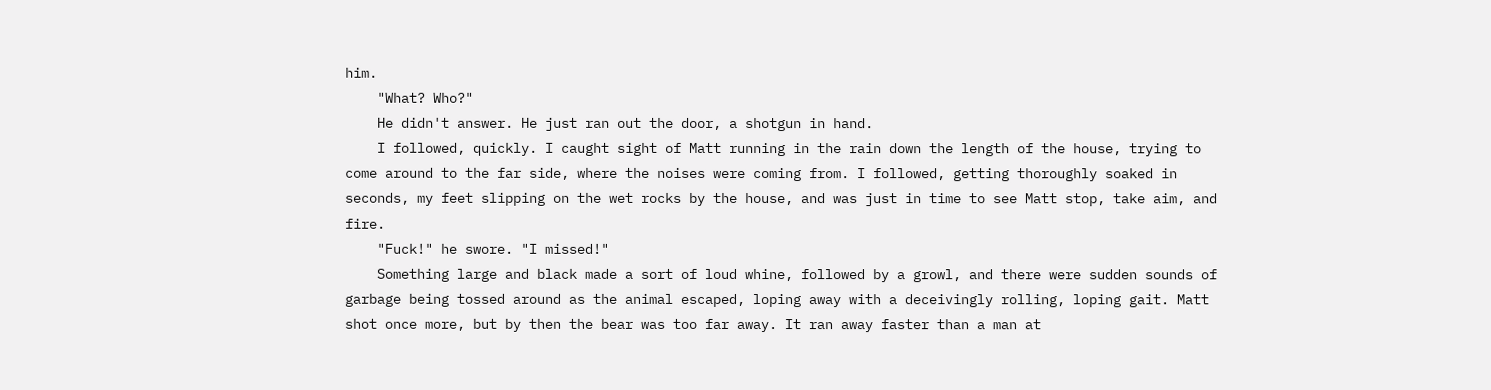him.
    "What? Who?"
    He didn't answer. He just ran out the door, a shotgun in hand.
    I followed, quickly. I caught sight of Matt running in the rain down the length of the house, trying to come around to the far side, where the noises were coming from. I followed, getting thoroughly soaked in seconds, my feet slipping on the wet rocks by the house, and was just in time to see Matt stop, take aim, and fire.
    "Fuck!" he swore. "I missed!"
    Something large and black made a sort of loud whine, followed by a growl, and there were sudden sounds of garbage being tossed around as the animal escaped, loping away with a deceivingly rolling, loping gait. Matt shot once more, but by then the bear was too far away. It ran away faster than a man at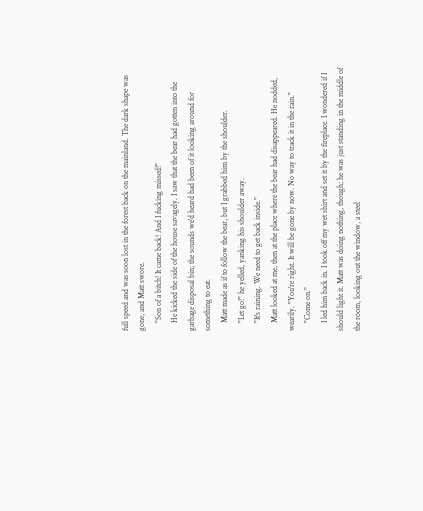full speed and was soon lost in the forest back on the mainland. The dark shape was gone, and Matt swore.
    "Son of a bitch! It came back! And I fucking missed!"
    He kicked the side of the house savagely. I saw that the bear had gotten into the garbage disposal bin; the sounds we'd heard had been of it looking around for something to eat.
    Matt made as if to follow the bear, but I grabbed him by the shoulder.
    "Let go!" he yelled, yanking his shoulder away.
    "It's raining. We need to get back inside."
    Matt looked at me, then at the place where the bear had disappeared. He nodded, wearily. "You're right. It will be gone by now. No way to track it in the rain."
    "Come on."
    I led him back in. I took off my wet shirt and set it by the fireplace. I wondered if I should light it. Matt was doing nothing, though; he was just standing in the middle of the room, looking out the window, a steel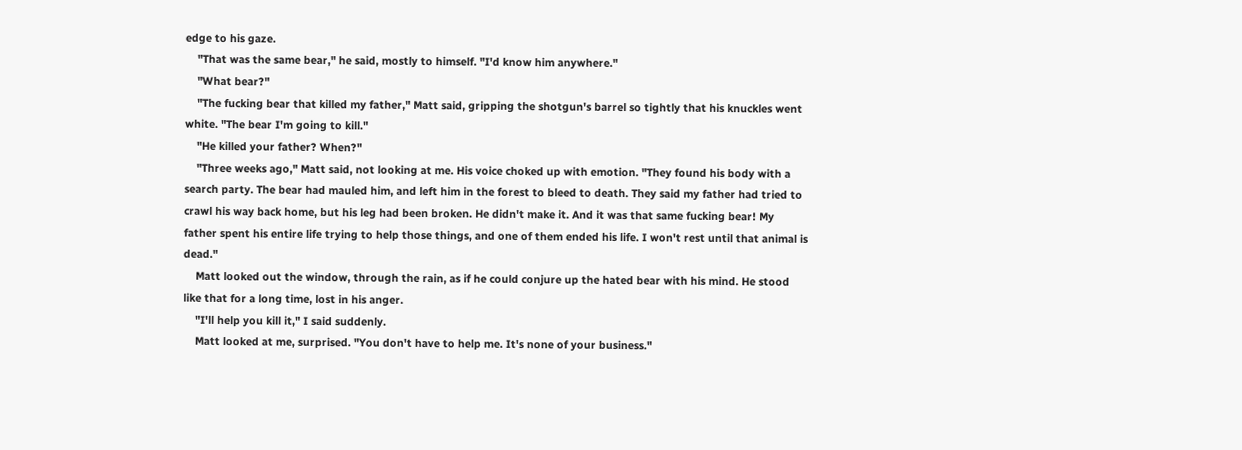edge to his gaze.
    "That was the same bear," he said, mostly to himself. "I'd know him anywhere."
    "What bear?"
    "The fucking bear that killed my father," Matt said, gripping the shotgun's barrel so tightly that his knuckles went white. "The bear I'm going to kill."
    "He killed your father? When?"
    "Three weeks ago," Matt said, not looking at me. His voice choked up with emotion. "They found his body with a search party. The bear had mauled him, and left him in the forest to bleed to death. They said my father had tried to crawl his way back home, but his leg had been broken. He didn't make it. And it was that same fucking bear! My father spent his entire life trying to help those things, and one of them ended his life. I won't rest until that animal is dead."
    Matt looked out the window, through the rain, as if he could conjure up the hated bear with his mind. He stood like that for a long time, lost in his anger.
    "I'll help you kill it," I said suddenly.
    Matt looked at me, surprised. "You don't have to help me. It's none of your business."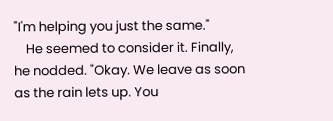"I'm helping you just the same."
    He seemed to consider it. Finally, he nodded. "Okay. We leave as soon as the rain lets up. You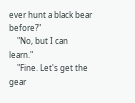ever hunt a black bear before?"
    "No, but I can learn."
    "Fine. Let's get the gear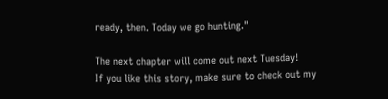ready, then. Today we go hunting."

The next chapter will come out next Tuesday!
If you like this story, make sure to check out my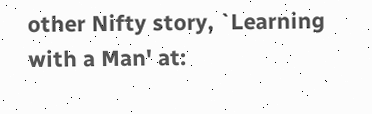other Nifty story, `Learning with a Man' at: